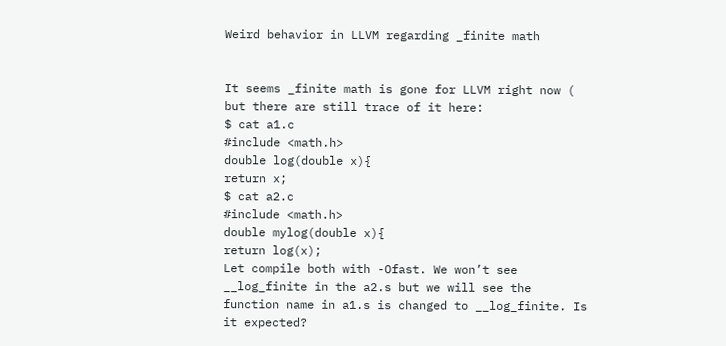Weird behavior in LLVM regarding _finite math


It seems _finite math is gone for LLVM right now ( but there are still trace of it here:
$ cat a1.c
#include <math.h>
double log(double x){
return x;
$ cat a2.c
#include <math.h>
double mylog(double x){
return log(x);
Let compile both with -Ofast. We won’t see __log_finite in the a2.s but we will see the function name in a1.s is changed to __log_finite. Is it expected?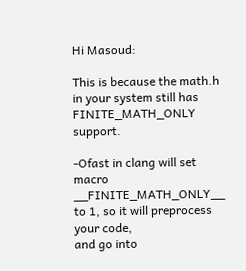Hi Masoud:

This is because the math.h in your system still has FINITE_MATH_ONLY support.

-Ofast in clang will set macro __FINITE_MATH_ONLY__ to 1, so it will preprocess your code,
and go into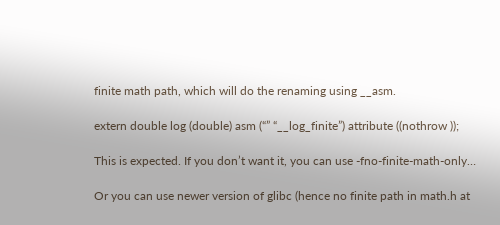finite math path, which will do the renaming using __asm.

extern double log (double) asm (“” “__log_finite”) attribute ((nothrow ));

This is expected. If you don’t want it, you can use -fno-finite-math-only…

Or you can use newer version of glibc (hence no finite path in math.h at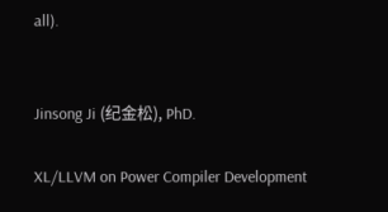all).


Jinsong Ji (纪金松), PhD.

XL/LLVM on Power Compiler Development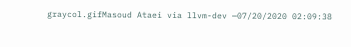graycol.gifMasoud Ataei via llvm-dev —07/20/2020 02:09:38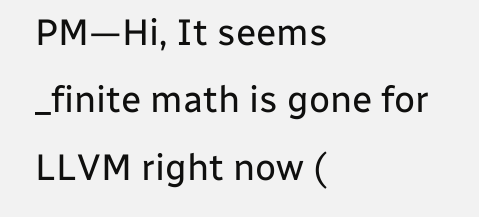PM—Hi, It seems _finite math is gone for LLVM right now (